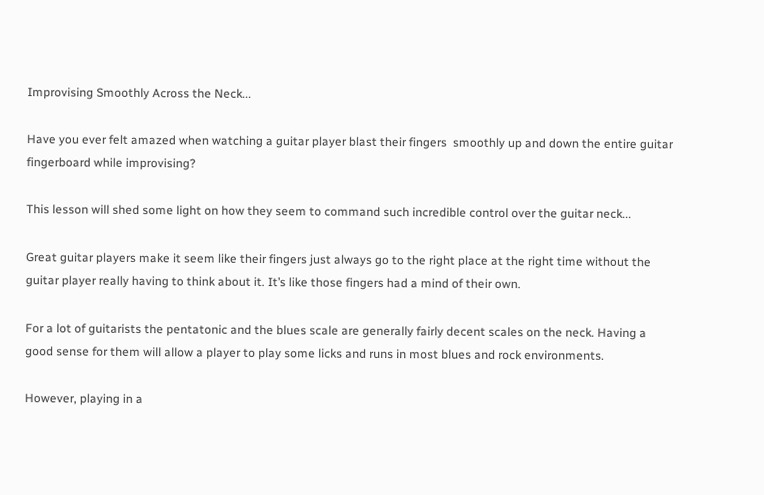Improvising Smoothly Across the Neck...

Have you ever felt amazed when watching a guitar player blast their fingers  smoothly up and down the entire guitar fingerboard while improvising?

This lesson will shed some light on how they seem to command such incredible control over the guitar neck...

Great guitar players make it seem like their fingers just always go to the right place at the right time without the guitar player really having to think about it. It’s like those fingers had a mind of their own.

For a lot of guitarists the pentatonic and the blues scale are generally fairly decent scales on the neck. Having a good sense for them will allow a player to play some licks and runs in most blues and rock environments.

However, playing in a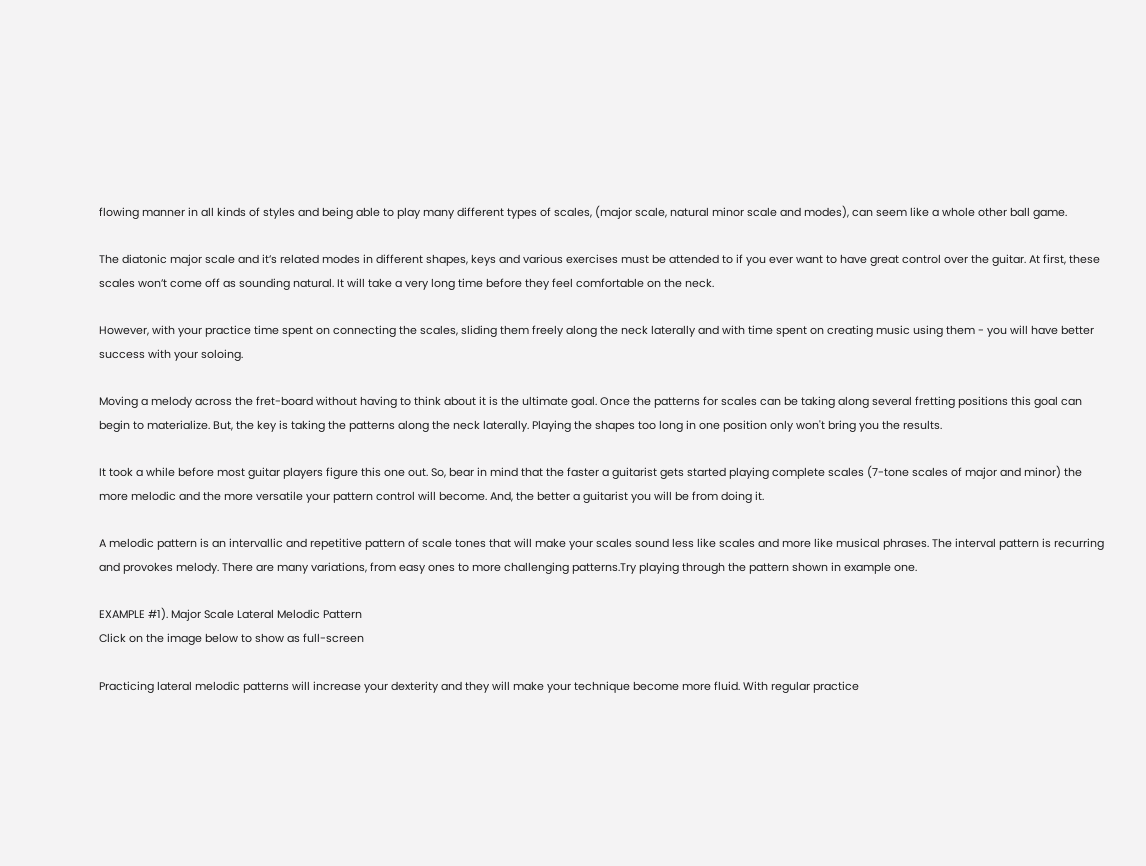flowing manner in all kinds of styles and being able to play many different types of scales, (major scale, natural minor scale and modes), can seem like a whole other ball game.

The diatonic major scale and it’s related modes in different shapes, keys and various exercises must be attended to if you ever want to have great control over the guitar. At first, these scales won’t come off as sounding natural. It will take a very long time before they feel comfortable on the neck.

However, with your practice time spent on connecting the scales, sliding them freely along the neck laterally and with time spent on creating music using them - you will have better success with your soloing.

Moving a melody across the fret-board without having to think about it is the ultimate goal. Once the patterns for scales can be taking along several fretting positions this goal can begin to materialize. But, the key is taking the patterns along the neck laterally. Playing the shapes too long in one position only won't bring you the results.

It took a while before most guitar players figure this one out. So, bear in mind that the faster a guitarist gets started playing complete scales (7-tone scales of major and minor) the more melodic and the more versatile your pattern control will become. And, the better a guitarist you will be from doing it.

A melodic pattern is an intervallic and repetitive pattern of scale tones that will make your scales sound less like scales and more like musical phrases. The interval pattern is recurring and provokes melody. There are many variations, from easy ones to more challenging patterns.Try playing through the pattern shown in example one.

EXAMPLE #1). Major Scale Lateral Melodic Pattern
Click on the image below to show as full-screen

Practicing lateral melodic patterns will increase your dexterity and they will make your technique become more fluid. With regular practice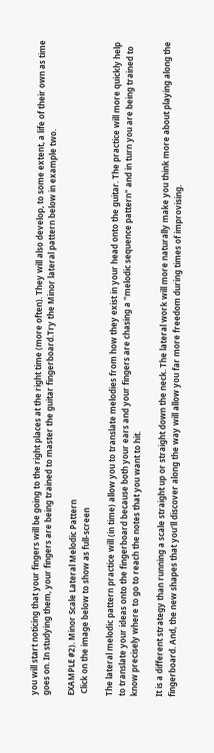you will start noticing that your fingers will be going to the right places at the right time (more often). They will also develop, to some extent, a life of their own as time goes on. In studying them, your fingers are being trained to master the guitar fingerboard.Try the Minor lateral pattern below in example two.

EXAMPLE #2). Minor Scale Lateral Melodic Pattern
 Click on the image below to show as full-screen

The lateral melodic pattern practice will (in time) allow you to translate melodies from how they exist in your head onto the guitar. The practice will more quickly help to translate your ideas onto the fingerboard because both your ears and your fingers are chasing a "melodic sequence pattern" and in turn you are being trained to know precisely where to go to reach the notes that you want to hit.

It is a different strategy than running a scale straight up or straight down the neck. The lateral work will more naturally make you think more about playing along the fingerboard. And, the new shapes that you'll discover along the way will allow you far more freedom during times of improvising.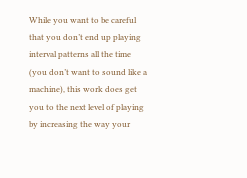While you want to be careful that you don’t end up playing interval patterns all the time (you don’t want to sound like a machine), this work does get you to the next level of playing by increasing the way your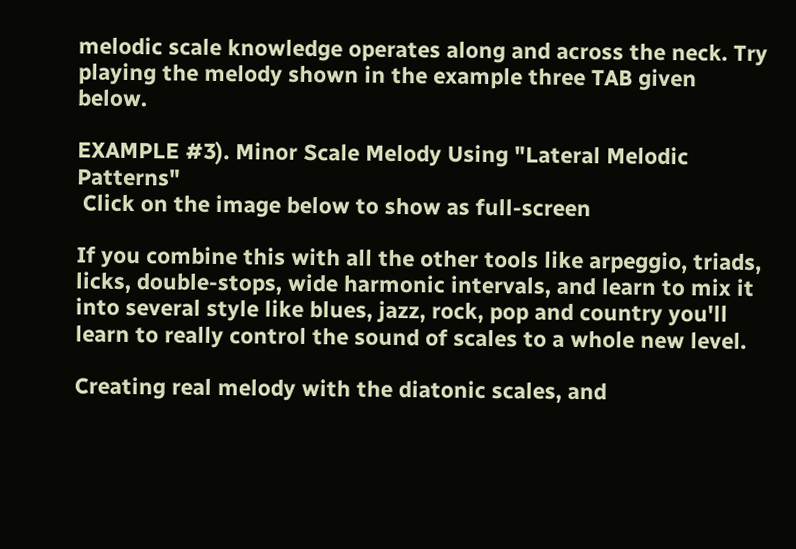melodic scale knowledge operates along and across the neck. Try playing the melody shown in the example three TAB given below.

EXAMPLE #3). Minor Scale Melody Using "Lateral Melodic Patterns"
 Click on the image below to show as full-screen

If you combine this with all the other tools like arpeggio, triads, licks, double-stops, wide harmonic intervals, and learn to mix it into several style like blues, jazz, rock, pop and country you'll learn to really control the sound of scales to a whole new level.

Creating real melody with the diatonic scales, and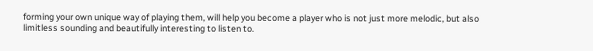forming your own unique way of playing them, will help you become a player who is not just more melodic, but also limitless sounding and beautifully interesting to listen to.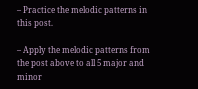– Practice the melodic patterns in this post.

– Apply the melodic patterns from the post above to all 5 major and minor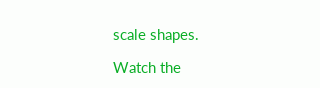scale shapes.

Watch the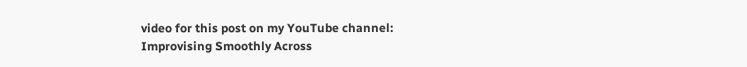video for this post on my YouTube channel:
Improvising Smoothly Across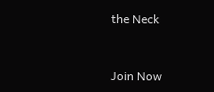the Neck



Join Now